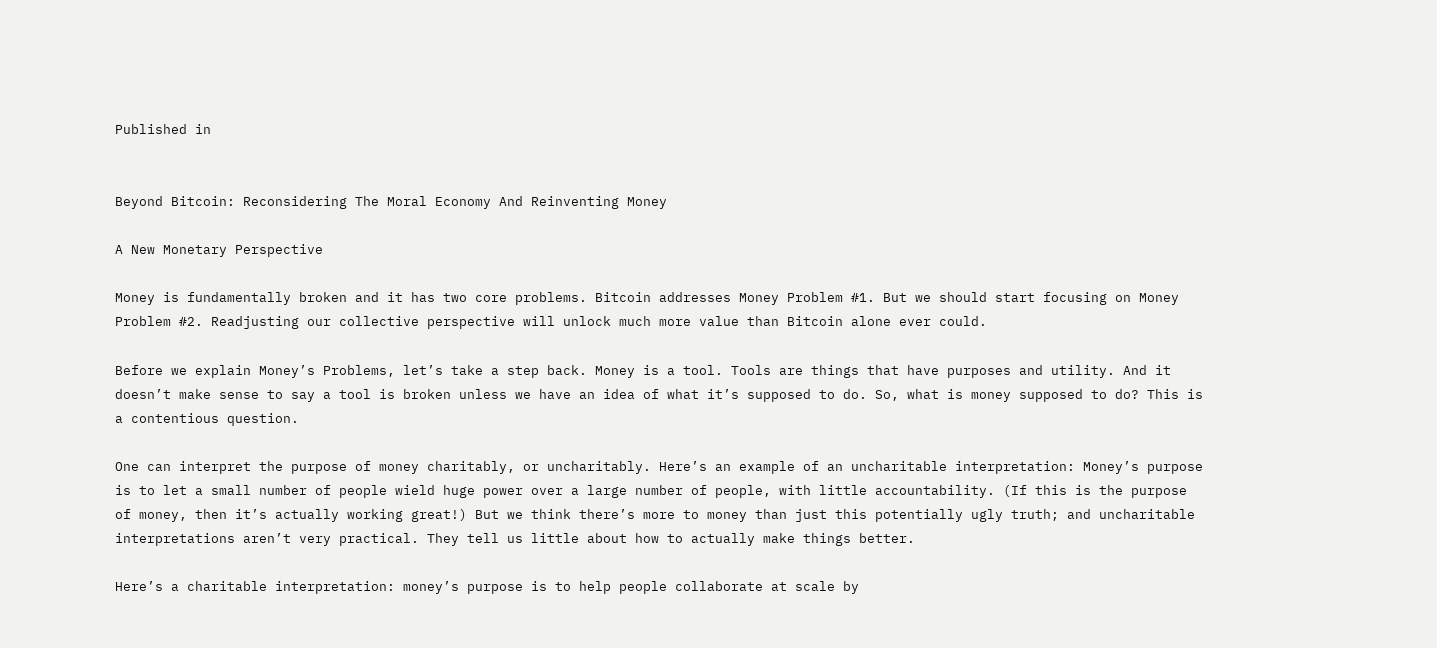Published in


Beyond Bitcoin: Reconsidering The Moral Economy And Reinventing Money

A New Monetary Perspective

Money is fundamentally broken and it has two core problems. Bitcoin addresses Money Problem #1. But we should start focusing on Money Problem #2. Readjusting our collective perspective will unlock much more value than Bitcoin alone ever could.

Before we explain Money’s Problems, let’s take a step back. Money is a tool. Tools are things that have purposes and utility. And it doesn’t make sense to say a tool is broken unless we have an idea of what it’s supposed to do. So, what is money supposed to do? This is a contentious question.

One can interpret the purpose of money charitably, or uncharitably. Here’s an example of an uncharitable interpretation: Money’s purpose is to let a small number of people wield huge power over a large number of people, with little accountability. (If this is the purpose of money, then it’s actually working great!) But we think there’s more to money than just this potentially ugly truth; and uncharitable interpretations aren’t very practical. They tell us little about how to actually make things better.

Here’s a charitable interpretation: money’s purpose is to help people collaborate at scale by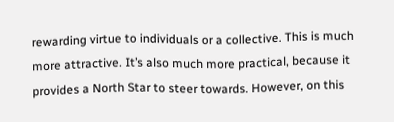rewarding virtue to individuals or a collective. This is much more attractive. It’s also much more practical, because it provides a North Star to steer towards. However, on this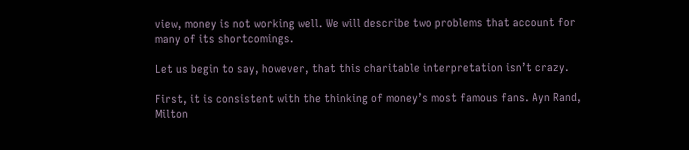view, money is not working well. We will describe two problems that account for many of its shortcomings.

Let us begin to say, however, that this charitable interpretation isn’t crazy.

First, it is consistent with the thinking of money’s most famous fans. Ayn Rand, Milton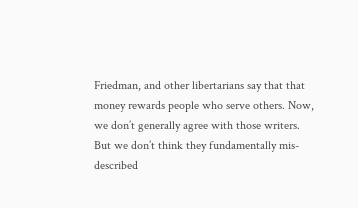Friedman, and other libertarians say that that money rewards people who serve others. Now, we don’t generally agree with those writers. But we don’t think they fundamentally mis-described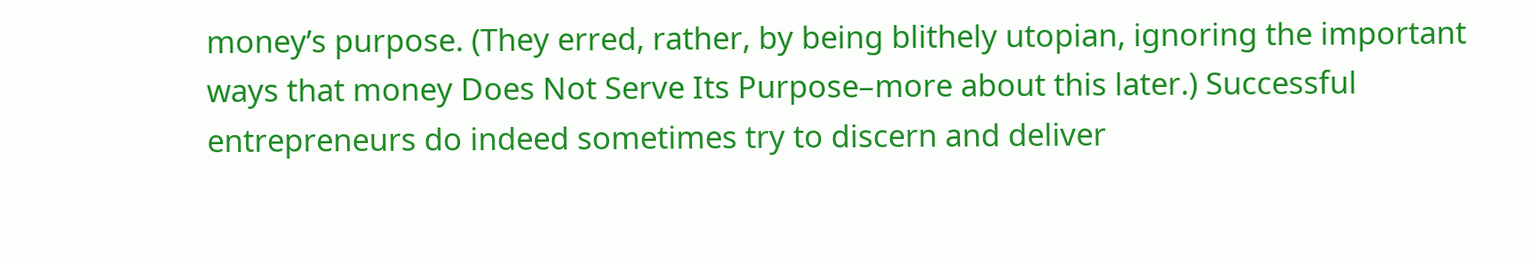money’s purpose. (They erred, rather, by being blithely utopian, ignoring the important ways that money Does Not Serve Its Purpose–more about this later.) Successful entrepreneurs do indeed sometimes try to discern and deliver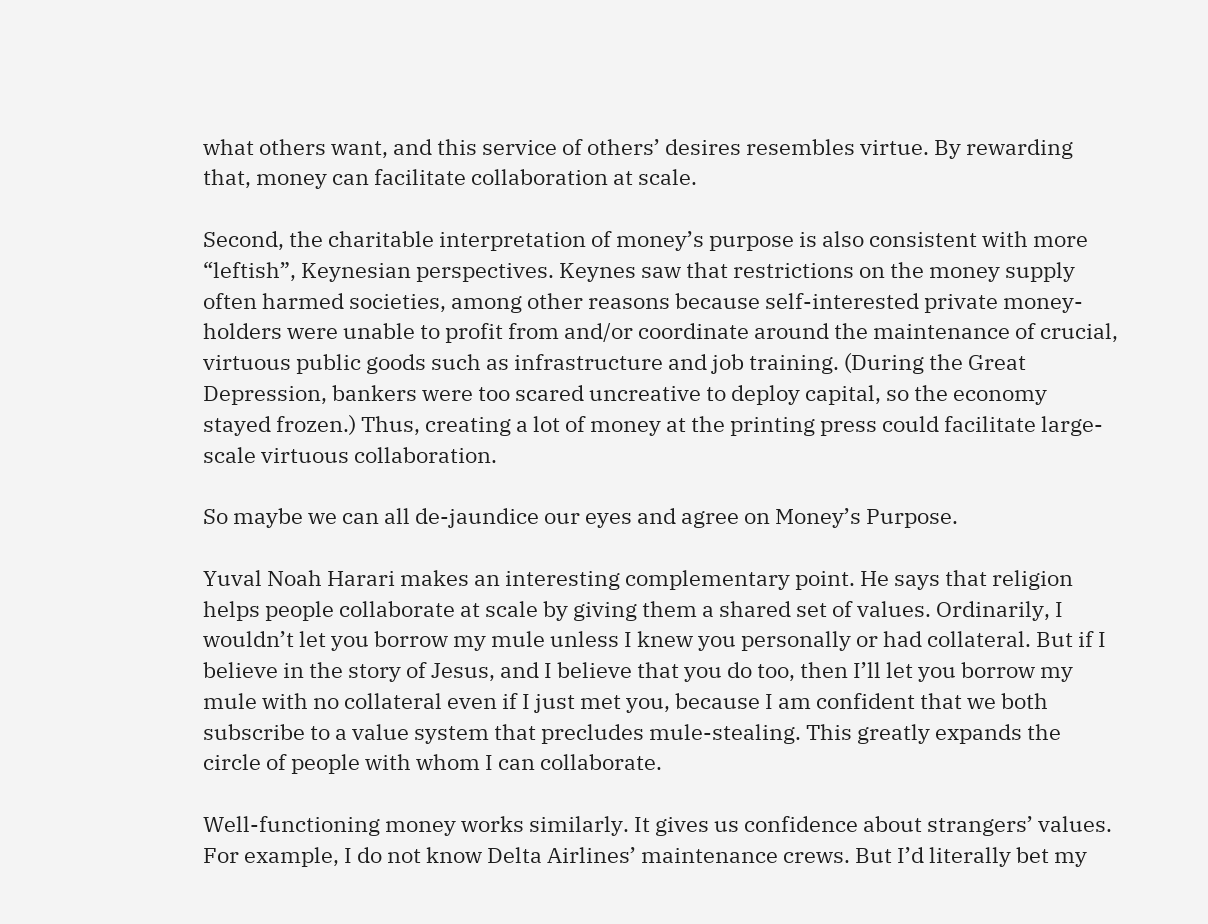what others want, and this service of others’ desires resembles virtue. By rewarding that, money can facilitate collaboration at scale.

Second, the charitable interpretation of money’s purpose is also consistent with more “leftish”, Keynesian perspectives. Keynes saw that restrictions on the money supply often harmed societies, among other reasons because self-interested private money-holders were unable to profit from and/or coordinate around the maintenance of crucial, virtuous public goods such as infrastructure and job training. (During the Great Depression, bankers were too scared uncreative to deploy capital, so the economy stayed frozen.) Thus, creating a lot of money at the printing press could facilitate large-scale virtuous collaboration.

So maybe we can all de-jaundice our eyes and agree on Money’s Purpose.

Yuval Noah Harari makes an interesting complementary point. He says that religion helps people collaborate at scale by giving them a shared set of values. Ordinarily, I wouldn’t let you borrow my mule unless I knew you personally or had collateral. But if I believe in the story of Jesus, and I believe that you do too, then I’ll let you borrow my mule with no collateral even if I just met you, because I am confident that we both subscribe to a value system that precludes mule-stealing. This greatly expands the circle of people with whom I can collaborate.

Well-functioning money works similarly. It gives us confidence about strangers’ values. For example, I do not know Delta Airlines’ maintenance crews. But I’d literally bet my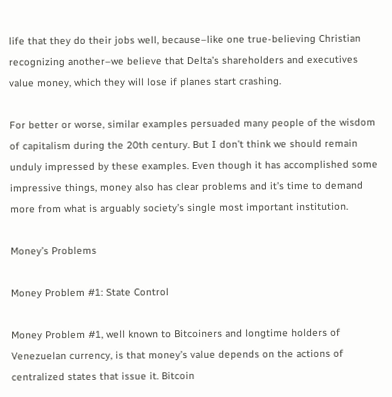life that they do their jobs well, because–like one true-believing Christian recognizing another–we believe that Delta’s shareholders and executives value money, which they will lose if planes start crashing.

For better or worse, similar examples persuaded many people of the wisdom of capitalism during the 20th century. But I don’t think we should remain unduly impressed by these examples. Even though it has accomplished some impressive things, money also has clear problems and it’s time to demand more from what is arguably society’s single most important institution.

Money’s Problems

Money Problem #1: State Control

Money Problem #1, well known to Bitcoiners and longtime holders of Venezuelan currency, is that money’s value depends on the actions of centralized states that issue it. Bitcoin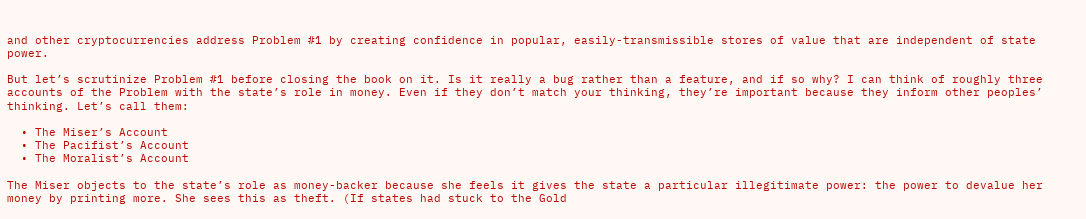and other cryptocurrencies address Problem #1 by creating confidence in popular, easily-transmissible stores of value that are independent of state power.

But let’s scrutinize Problem #1 before closing the book on it. Is it really a bug rather than a feature, and if so why? I can think of roughly three accounts of the Problem with the state’s role in money. Even if they don’t match your thinking, they’re important because they inform other peoples’ thinking. Let’s call them:

  • The Miser’s Account
  • The Pacifist’s Account
  • The Moralist’s Account

The Miser objects to the state’s role as money-backer because she feels it gives the state a particular illegitimate power: the power to devalue her money by printing more. She sees this as theft. (If states had stuck to the Gold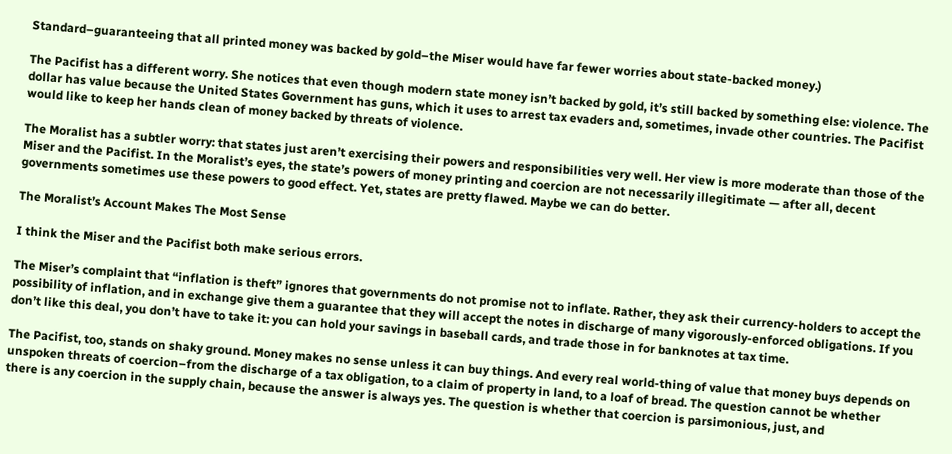Standard–guaranteeing that all printed money was backed by gold–the Miser would have far fewer worries about state-backed money.)

The Pacifist has a different worry. She notices that even though modern state money isn’t backed by gold, it’s still backed by something else: violence. The dollar has value because the United States Government has guns, which it uses to arrest tax evaders and, sometimes, invade other countries. The Pacifist would like to keep her hands clean of money backed by threats of violence.

The Moralist has a subtler worry: that states just aren’t exercising their powers and responsibilities very well. Her view is more moderate than those of the Miser and the Pacifist. In the Moralist’s eyes, the state’s powers of money printing and coercion are not necessarily illegitimate — after all, decent governments sometimes use these powers to good effect. Yet, states are pretty flawed. Maybe we can do better.

The Moralist’s Account Makes The Most Sense

I think the Miser and the Pacifist both make serious errors.

The Miser’s complaint that “inflation is theft” ignores that governments do not promise not to inflate. Rather, they ask their currency-holders to accept the possibility of inflation, and in exchange give them a guarantee that they will accept the notes in discharge of many vigorously-enforced obligations. If you don’t like this deal, you don’t have to take it: you can hold your savings in baseball cards, and trade those in for banknotes at tax time.

The Pacifist, too, stands on shaky ground. Money makes no sense unless it can buy things. And every real world-thing of value that money buys depends on unspoken threats of coercion–from the discharge of a tax obligation, to a claim of property in land, to a loaf of bread. The question cannot be whether there is any coercion in the supply chain, because the answer is always yes. The question is whether that coercion is parsimonious, just, and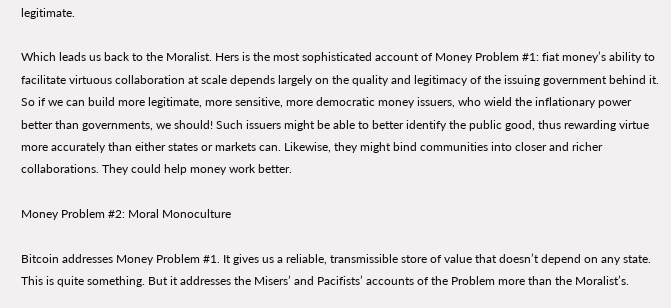legitimate.

Which leads us back to the Moralist. Hers is the most sophisticated account of Money Problem #1: fiat money’s ability to facilitate virtuous collaboration at scale depends largely on the quality and legitimacy of the issuing government behind it. So if we can build more legitimate, more sensitive, more democratic money issuers, who wield the inflationary power better than governments, we should! Such issuers might be able to better identify the public good, thus rewarding virtue more accurately than either states or markets can. Likewise, they might bind communities into closer and richer collaborations. They could help money work better.

Money Problem #2: Moral Monoculture

Bitcoin addresses Money Problem #1. It gives us a reliable, transmissible store of value that doesn’t depend on any state. This is quite something. But it addresses the Misers’ and Pacifists’ accounts of the Problem more than the Moralist’s.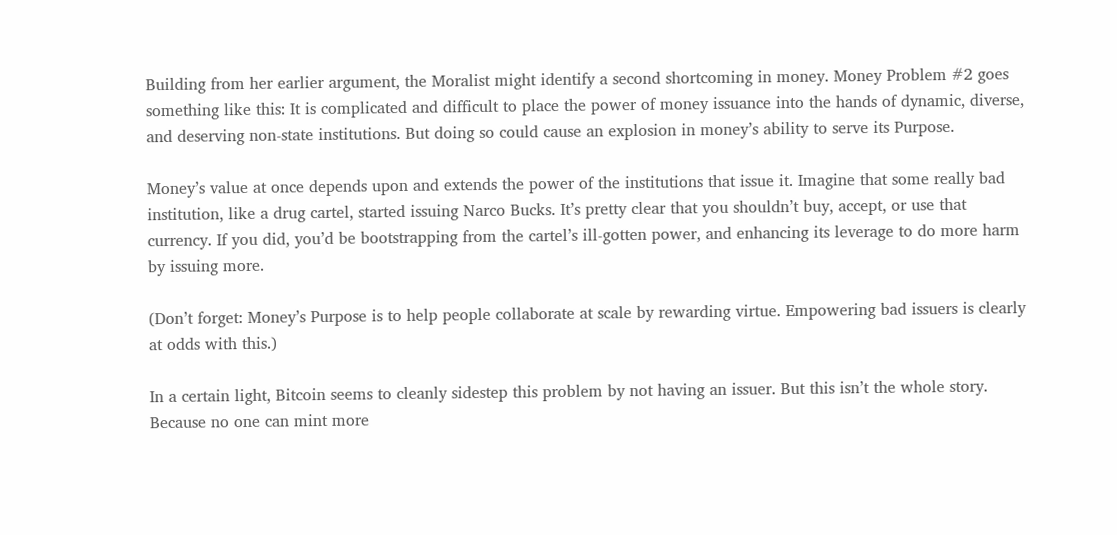Building from her earlier argument, the Moralist might identify a second shortcoming in money. Money Problem #2 goes something like this: It is complicated and difficult to place the power of money issuance into the hands of dynamic, diverse, and deserving non-state institutions. But doing so could cause an explosion in money’s ability to serve its Purpose.

Money’s value at once depends upon and extends the power of the institutions that issue it. Imagine that some really bad institution, like a drug cartel, started issuing Narco Bucks. It’s pretty clear that you shouldn’t buy, accept, or use that currency. If you did, you’d be bootstrapping from the cartel’s ill-gotten power, and enhancing its leverage to do more harm by issuing more.

(Don’t forget: Money’s Purpose is to help people collaborate at scale by rewarding virtue. Empowering bad issuers is clearly at odds with this.)

In a certain light, Bitcoin seems to cleanly sidestep this problem by not having an issuer. But this isn’t the whole story. Because no one can mint more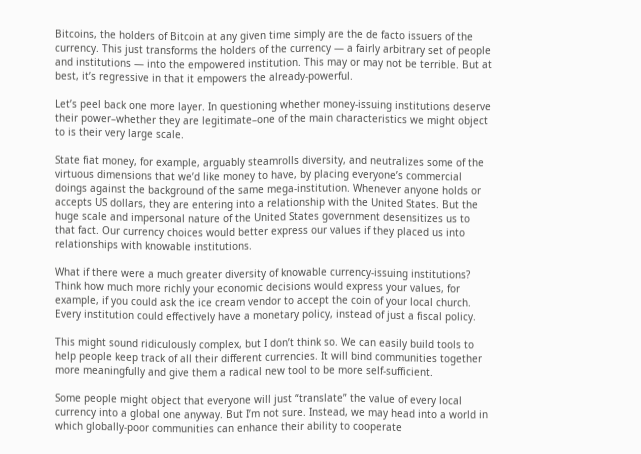Bitcoins, the holders of Bitcoin at any given time simply are the de facto issuers of the currency. This just transforms the holders of the currency — a fairly arbitrary set of people and institutions — into the empowered institution. This may or may not be terrible. But at best, it’s regressive in that it empowers the already-powerful.

Let’s peel back one more layer. In questioning whether money-issuing institutions deserve their power–whether they are legitimate–one of the main characteristics we might object to is their very large scale.

State fiat money, for example, arguably steamrolls diversity, and neutralizes some of the virtuous dimensions that we’d like money to have, by placing everyone’s commercial doings against the background of the same mega-institution. Whenever anyone holds or accepts US dollars, they are entering into a relationship with the United States. But the huge scale and impersonal nature of the United States government desensitizes us to that fact. Our currency choices would better express our values if they placed us into relationships with knowable institutions.

What if there were a much greater diversity of knowable currency-issuing institutions? Think how much more richly your economic decisions would express your values, for example, if you could ask the ice cream vendor to accept the coin of your local church. Every institution could effectively have a monetary policy, instead of just a fiscal policy.

This might sound ridiculously complex, but I don’t think so. We can easily build tools to help people keep track of all their different currencies. It will bind communities together more meaningfully and give them a radical new tool to be more self-sufficient.

Some people might object that everyone will just “translate” the value of every local currency into a global one anyway. But I’m not sure. Instead, we may head into a world in which globally-poor communities can enhance their ability to cooperate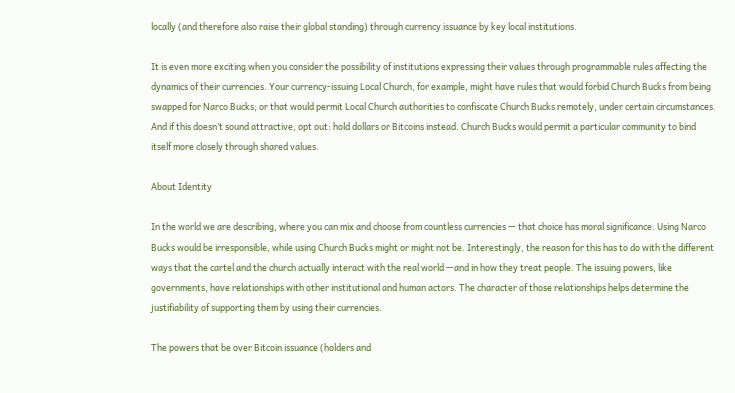locally (and therefore also raise their global standing) through currency issuance by key local institutions.

It is even more exciting when you consider the possibility of institutions expressing their values through programmable rules affecting the dynamics of their currencies. Your currency-issuing Local Church, for example, might have rules that would forbid Church Bucks from being swapped for Narco Bucks; or that would permit Local Church authorities to confiscate Church Bucks remotely, under certain circumstances. And if this doesn’t sound attractive, opt out: hold dollars or Bitcoins instead. Church Bucks would permit a particular community to bind itself more closely through shared values.

About Identity

In the world we are describing, where you can mix and choose from countless currencies — that choice has moral significance. Using Narco Bucks would be irresponsible, while using Church Bucks might or might not be. Interestingly, the reason for this has to do with the different ways that the cartel and the church actually interact with the real world —and in how they treat people. The issuing powers, like governments, have relationships with other institutional and human actors. The character of those relationships helps determine the justifiability of supporting them by using their currencies.

The powers that be over Bitcoin issuance (holders and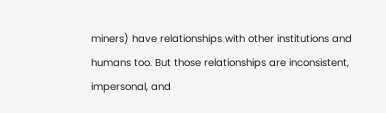miners) have relationships with other institutions and humans too. But those relationships are inconsistent, impersonal, and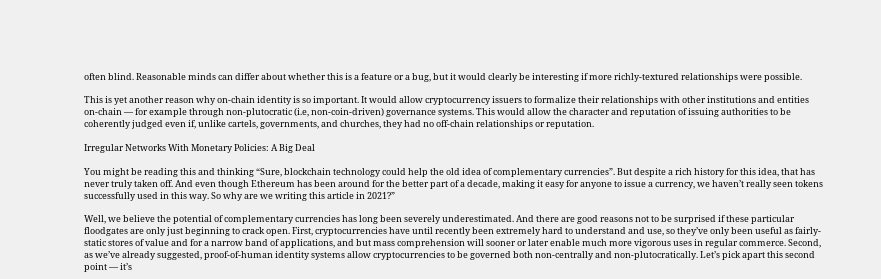often blind. Reasonable minds can differ about whether this is a feature or a bug, but it would clearly be interesting if more richly-textured relationships were possible.

This is yet another reason why on-chain identity is so important. It would allow cryptocurrency issuers to formalize their relationships with other institutions and entities on-chain — for example through non-plutocratic (i.e, non-coin-driven) governance systems. This would allow the character and reputation of issuing authorities to be coherently judged even if, unlike cartels, governments, and churches, they had no off-chain relationships or reputation.

Irregular Networks With Monetary Policies: A Big Deal

You might be reading this and thinking “Sure, blockchain technology could help the old idea of complementary currencies”. But despite a rich history for this idea, that has never truly taken off. And even though Ethereum has been around for the better part of a decade, making it easy for anyone to issue a currency, we haven’t really seen tokens successfully used in this way. So why are we writing this article in 2021?”

Well, we believe the potential of complementary currencies has long been severely underestimated. And there are good reasons not to be surprised if these particular floodgates are only just beginning to crack open. First, cryptocurrencies have until recently been extremely hard to understand and use, so they’ve only been useful as fairly-static stores of value and for a narrow band of applications, and but mass comprehension will sooner or later enable much more vigorous uses in regular commerce. Second, as we’ve already suggested, proof-of-human identity systems allow cryptocurrencies to be governed both non-centrally and non-plutocratically. Let’s pick apart this second point — it’s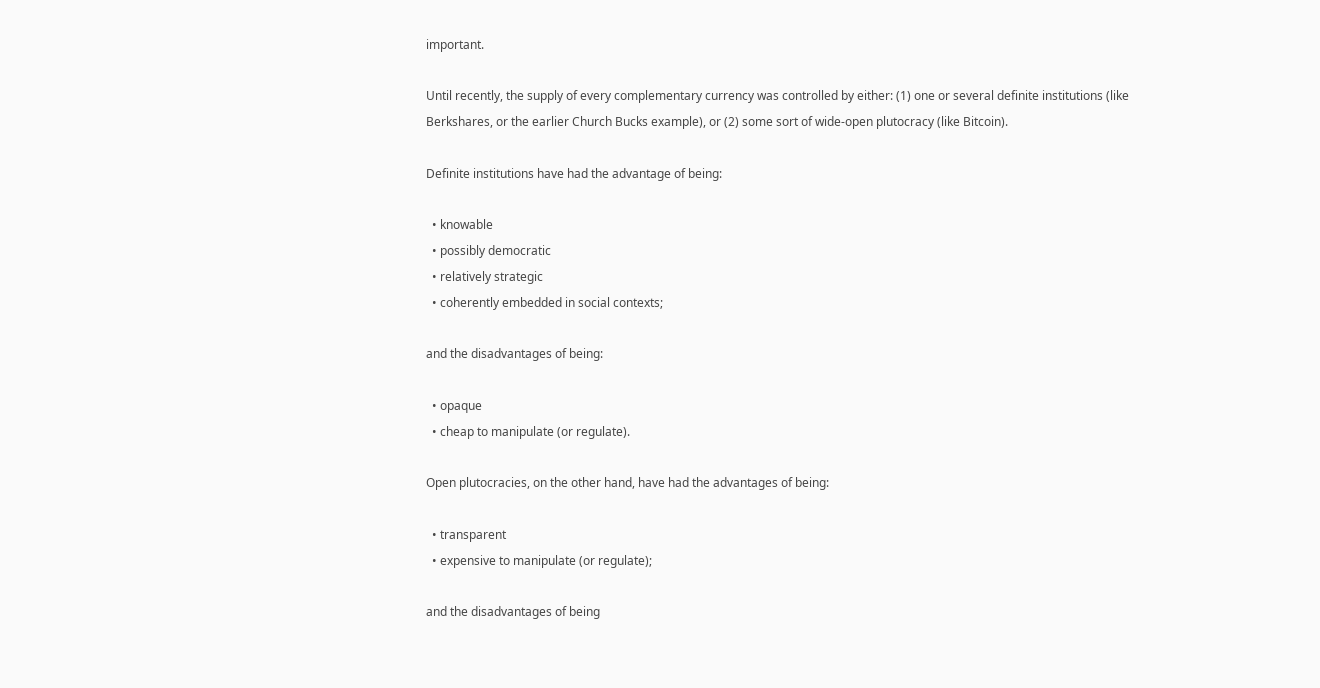important.

Until recently, the supply of every complementary currency was controlled by either: (1) one or several definite institutions (like Berkshares, or the earlier Church Bucks example), or (2) some sort of wide-open plutocracy (like Bitcoin).

Definite institutions have had the advantage of being:

  • knowable
  • possibly democratic
  • relatively strategic
  • coherently embedded in social contexts;

and the disadvantages of being:

  • opaque
  • cheap to manipulate (or regulate).

Open plutocracies, on the other hand, have had the advantages of being:

  • transparent
  • expensive to manipulate (or regulate);

and the disadvantages of being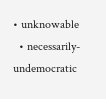• unknowable
  • necessarily-undemocratic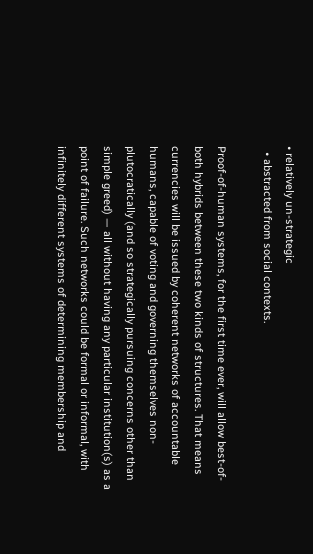• relatively un-strategic
  • abstracted from social contexts.

Proof-of-human systems, for the first time ever, will allow best-of-both hybrids between these two kinds of structures. That means currencies will be issued by coherent networks of accountable humans, capable of voting and governing themselves non-plutocratically (and so strategically pursuing concerns other than simple greed) — all without having any particular institution(s) as a point of failure. Such networks could be formal or informal, with infinitely different systems of determining membership and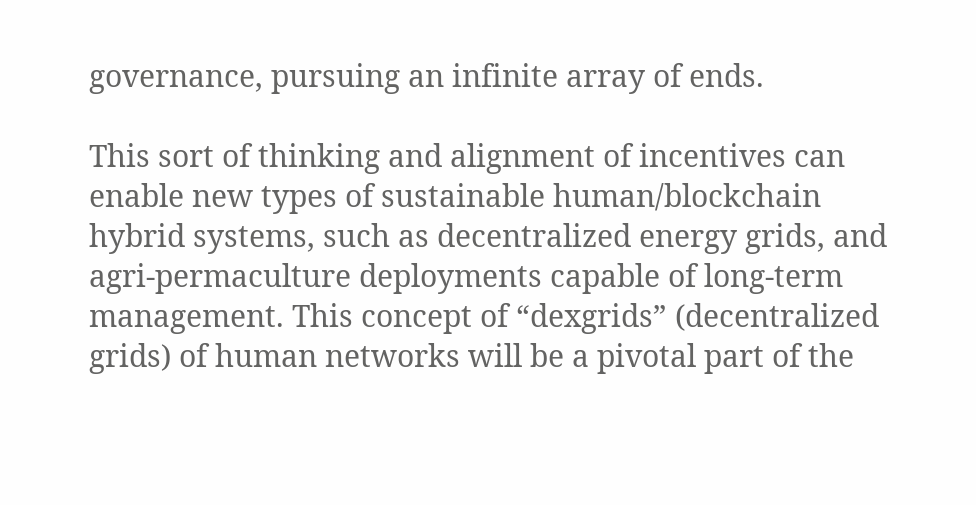governance, pursuing an infinite array of ends.

This sort of thinking and alignment of incentives can enable new types of sustainable human/blockchain hybrid systems, such as decentralized energy grids, and agri-permaculture deployments capable of long-term management. This concept of “dexgrids” (decentralized grids) of human networks will be a pivotal part of the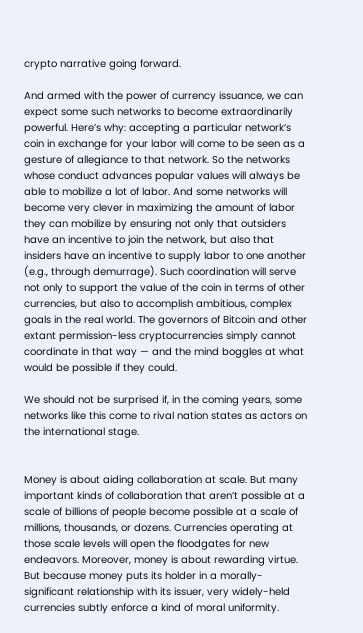crypto narrative going forward.

And armed with the power of currency issuance, we can expect some such networks to become extraordinarily powerful. Here’s why: accepting a particular network’s coin in exchange for your labor will come to be seen as a gesture of allegiance to that network. So the networks whose conduct advances popular values will always be able to mobilize a lot of labor. And some networks will become very clever in maximizing the amount of labor they can mobilize by ensuring not only that outsiders have an incentive to join the network, but also that insiders have an incentive to supply labor to one another (e.g., through demurrage). Such coordination will serve not only to support the value of the coin in terms of other currencies, but also to accomplish ambitious, complex goals in the real world. The governors of Bitcoin and other extant permission-less cryptocurrencies simply cannot coordinate in that way — and the mind boggles at what would be possible if they could.

We should not be surprised if, in the coming years, some networks like this come to rival nation states as actors on the international stage.


Money is about aiding collaboration at scale. But many important kinds of collaboration that aren’t possible at a scale of billions of people become possible at a scale of millions, thousands, or dozens. Currencies operating at those scale levels will open the floodgates for new endeavors. Moreover, money is about rewarding virtue. But because money puts its holder in a morally-significant relationship with its issuer, very widely-held currencies subtly enforce a kind of moral uniformity.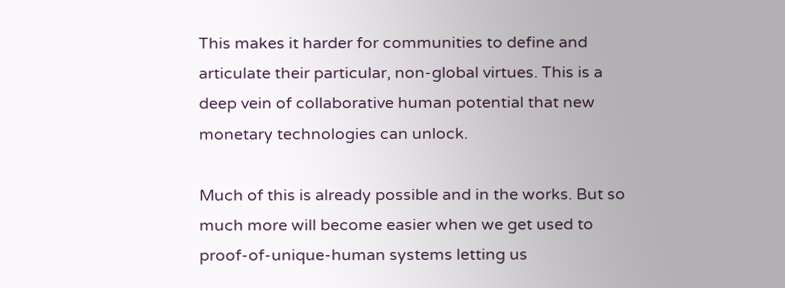This makes it harder for communities to define and articulate their particular, non-global virtues. This is a deep vein of collaborative human potential that new monetary technologies can unlock.

Much of this is already possible and in the works. But so much more will become easier when we get used to proof-of-unique-human systems letting us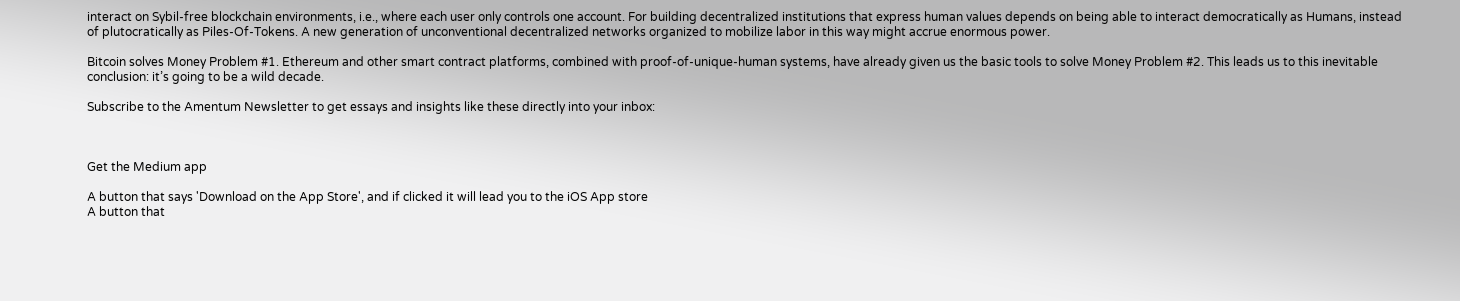interact on Sybil-free blockchain environments, i.e., where each user only controls one account. For building decentralized institutions that express human values depends on being able to interact democratically as Humans, instead of plutocratically as Piles-Of-Tokens. A new generation of unconventional decentralized networks organized to mobilize labor in this way might accrue enormous power.

Bitcoin solves Money Problem #1. Ethereum and other smart contract platforms, combined with proof-of-unique-human systems, have already given us the basic tools to solve Money Problem #2. This leads us to this inevitable conclusion: it’s going to be a wild decade.

Subscribe to the Amentum Newsletter to get essays and insights like these directly into your inbox:



Get the Medium app

A button that says 'Download on the App Store', and if clicked it will lead you to the iOS App store
A button that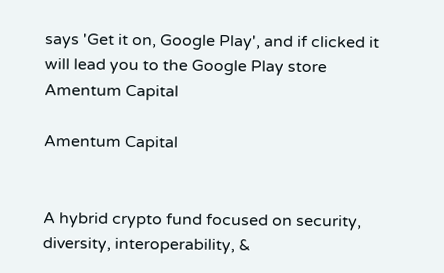says 'Get it on, Google Play', and if clicked it will lead you to the Google Play store
Amentum Capital

Amentum Capital


A hybrid crypto fund focused on security, diversity, interoperability, &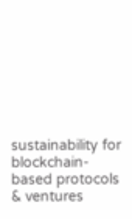sustainability for blockchain-based protocols & ventures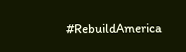#RebuildAmerica